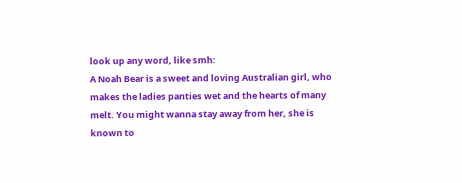look up any word, like smh:
A Noah Bear is a sweet and loving Australian girl, who makes the ladies panties wet and the hearts of many melt. You might wanna stay away from her, she is known to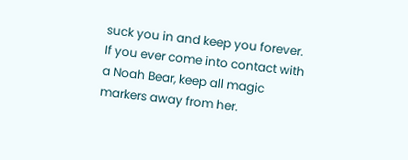suck you in and keep you forever. If you ever come into contact with a Noah Bear, keep all magic markers away from her.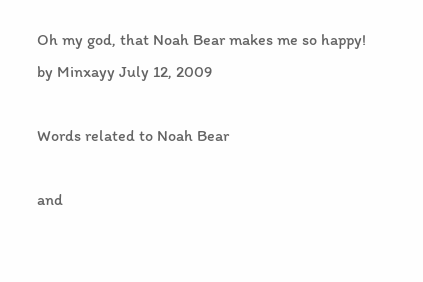Oh my god, that Noah Bear makes me so happy!
by Minxayy July 12, 2009

Words related to Noah Bear

and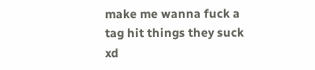make me wanna fuck a tag hit things they suck xd